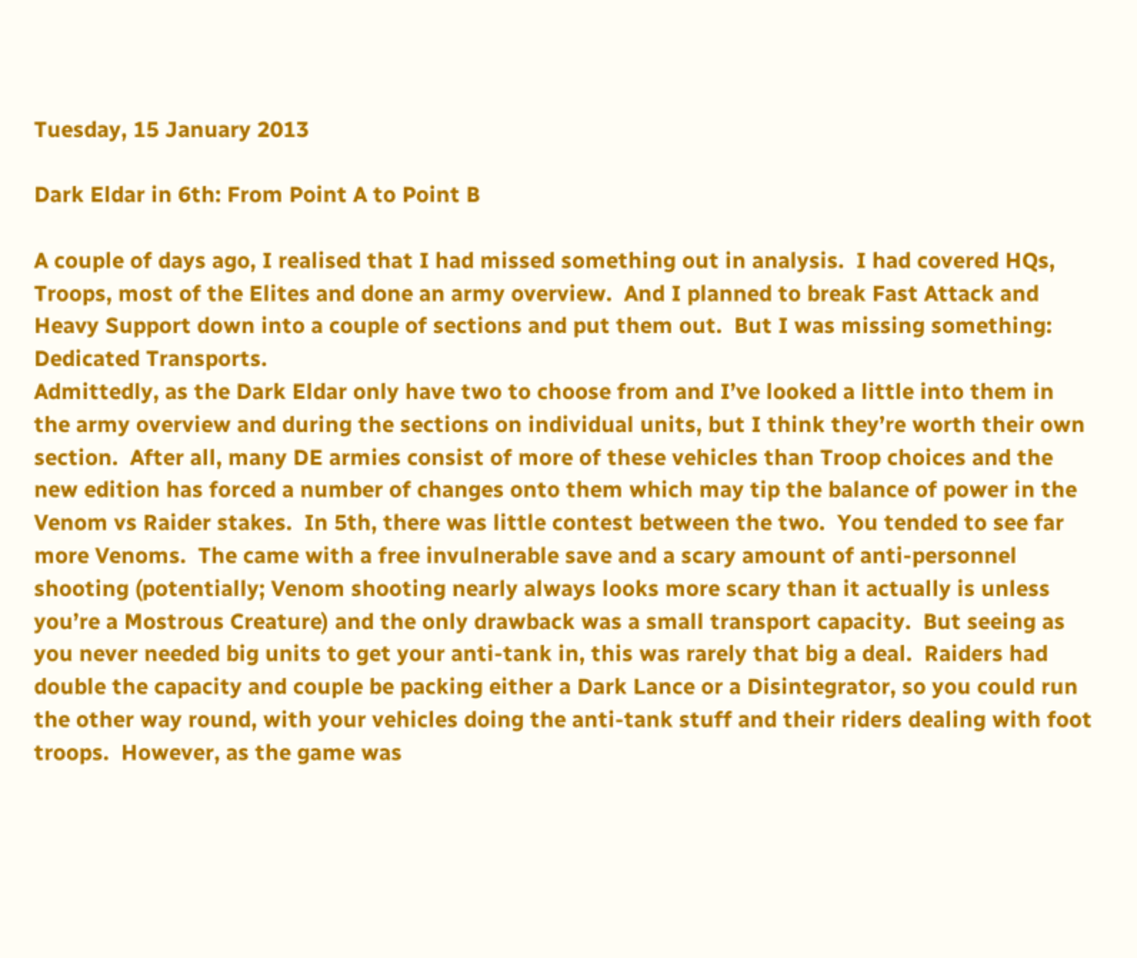Tuesday, 15 January 2013

Dark Eldar in 6th: From Point A to Point B

A couple of days ago, I realised that I had missed something out in analysis.  I had covered HQs, Troops, most of the Elites and done an army overview.  And I planned to break Fast Attack and Heavy Support down into a couple of sections and put them out.  But I was missing something: Dedicated Transports.
Admittedly, as the Dark Eldar only have two to choose from and I’ve looked a little into them in the army overview and during the sections on individual units, but I think they’re worth their own section.  After all, many DE armies consist of more of these vehicles than Troop choices and the new edition has forced a number of changes onto them which may tip the balance of power in the Venom vs Raider stakes.  In 5th, there was little contest between the two.  You tended to see far more Venoms.  The came with a free invulnerable save and a scary amount of anti-personnel shooting (potentially; Venom shooting nearly always looks more scary than it actually is unless you’re a Mostrous Creature) and the only drawback was a small transport capacity.  But seeing as you never needed big units to get your anti-tank in, this was rarely that big a deal.  Raiders had double the capacity and couple be packing either a Dark Lance or a Disintegrator, so you could run the other way round, with your vehicles doing the anti-tank stuff and their riders dealing with foot troops.  However, as the game was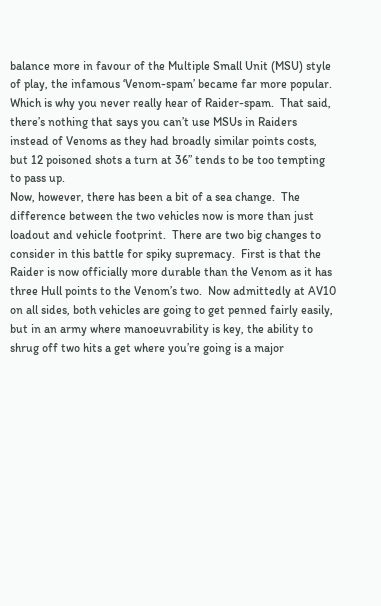balance more in favour of the Multiple Small Unit (MSU) style of play, the infamous ‘Venom-spam’ became far more popular.  Which is why you never really hear of Raider-spam.  That said, there’s nothing that says you can’t use MSUs in Raiders instead of Venoms as they had broadly similar points costs, but 12 poisoned shots a turn at 36” tends to be too tempting to pass up.
Now, however, there has been a bit of a sea change.  The difference between the two vehicles now is more than just loadout and vehicle footprint.  There are two big changes to consider in this battle for spiky supremacy.  First is that the Raider is now officially more durable than the Venom as it has three Hull points to the Venom’s two.  Now admittedly at AV10 on all sides, both vehicles are going to get penned fairly easily, but in an army where manoeuvrability is key, the ability to shrug off two hits a get where you’re going is a major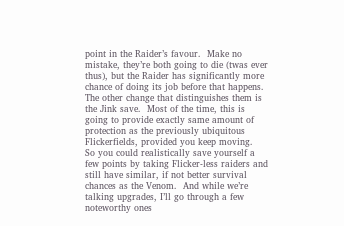point in the Raider’s favour.  Make no mistake, they’re both going to die (twas ever thus), but the Raider has significantly more chance of doing its job before that happens.  The other change that distinguishes them is the Jink save.  Most of the time, this is going to provide exactly same amount of protection as the previously ubiquitous Flickerfields, provided you keep moving.  So you could realistically save yourself a few points by taking Flicker-less raiders and still have similar, if not better survival chances as the Venom.  And while we’re talking upgrades, I’ll go through a few noteworthy ones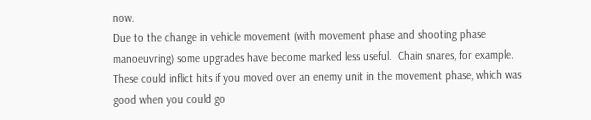now.
Due to the change in vehicle movement (with movement phase and shooting phase manoeuvring) some upgrades have become marked less useful.  Chain snares, for example.  These could inflict hits if you moved over an enemy unit in the movement phase, which was good when you could go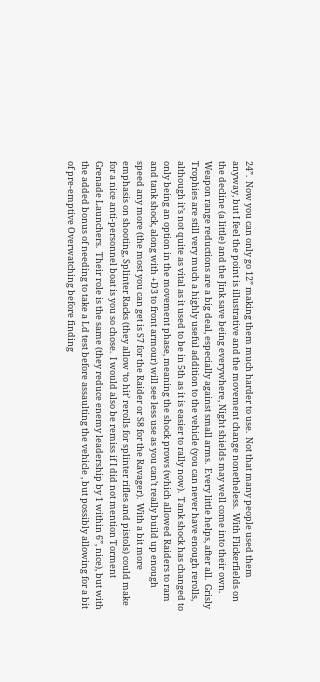24”.  Now you can only go 12” making them much harder to use.  Not that many people used them anyway, but I feel the point is illustrative and the movement change nonetheless.  With Flickerfields on the decline (a little) and the Jink save being everywhere, Night shields may well come into their own.  Weapon range reductions are a big deal, especially against small arms.  Every little helps, after all.  Grisly Trophies are still very much a highly useful addition to the vehicle (you can never have enough rerolls, although it’s not quite as vital as it used to be in 5th as it is easier to rally now).  Tank shock has changed to only being an option in the movement phase, meaning the shock prows (which allowed Raiders to ram and tank shock, along with +D3 to front armour) will see less use as you can’t really build up enough speed any more (the most you can get is S7 for the Raider or S8 for the Ravager).  With a bit more emphasis on shooting, Splinter Racks (they allow ‘to hit’ rerolls for splinter rifles and pistols) could make for a nice anti-personnel boat is you so chose.  I would also be remiss if I did not mention Torment Grenade Launchers.  Their role is the same (they reduce enemy leadership by 1 within 6”, nice), but with the added bonus of needing to take a Ld test before assaulting the vehicle , but possibly allowing for a bit of pre-emptive Overwatching before finding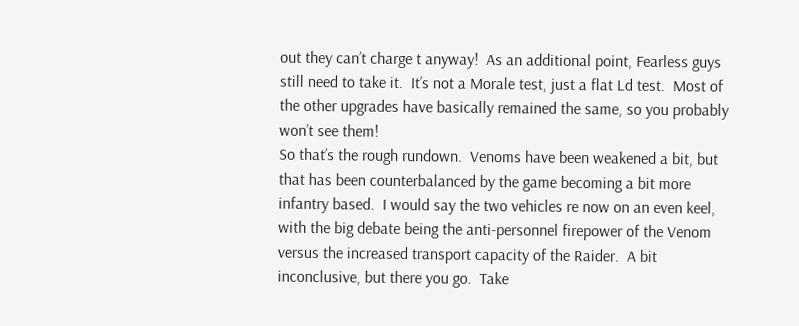out they can’t charge t anyway!  As an additional point, Fearless guys still need to take it.  It’s not a Morale test, just a flat Ld test.  Most of the other upgrades have basically remained the same, so you probably won’t see them!
So that’s the rough rundown.  Venoms have been weakened a bit, but that has been counterbalanced by the game becoming a bit more infantry based.  I would say the two vehicles re now on an even keel, with the big debate being the anti-personnel firepower of the Venom versus the increased transport capacity of the Raider.  A bit inconclusive, but there you go.  Take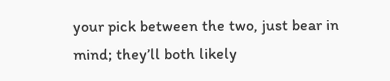your pick between the two, just bear in mind; they’ll both likely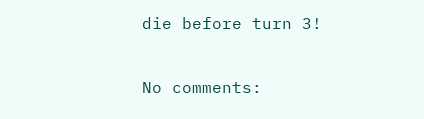die before turn 3!

No comments: